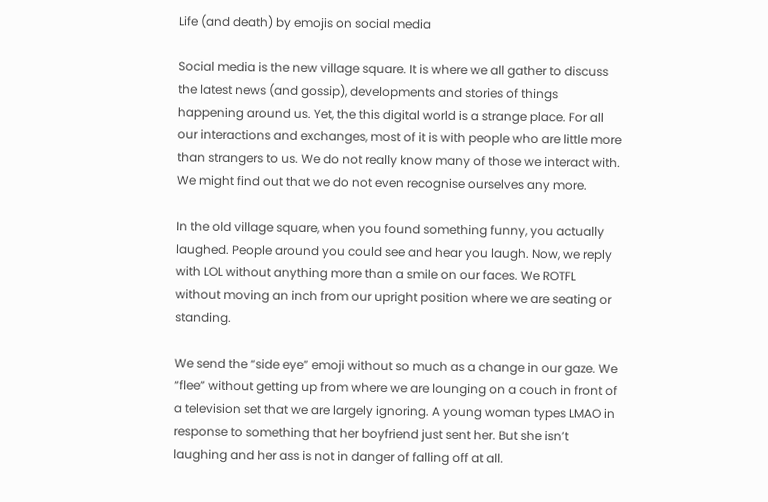Life (and death) by emojis on social media

Social media is the new village square. It is where we all gather to discuss the latest news (and gossip), developments and stories of things happening around us. Yet, the this digital world is a strange place. For all our interactions and exchanges, most of it is with people who are little more than strangers to us. We do not really know many of those we interact with. We might find out that we do not even recognise ourselves any more.

In the old village square, when you found something funny, you actually laughed. People around you could see and hear you laugh. Now, we reply with LOL without anything more than a smile on our faces. We ROTFL without moving an inch from our upright position where we are seating or standing.

We send the “side eye” emoji without so much as a change in our gaze. We “flee” without getting up from where we are lounging on a couch in front of a television set that we are largely ignoring. A young woman types LMAO in response to something that her boyfriend just sent her. But she isn’t laughing and her ass is not in danger of falling off at all.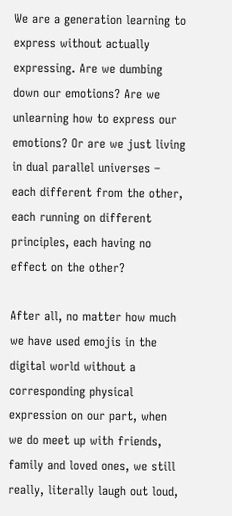We are a generation learning to express without actually expressing. Are we dumbing down our emotions? Are we unlearning how to express our emotions? Or are we just living in dual parallel universes – each different from the other, each running on different principles, each having no effect on the other?

After all, no matter how much we have used emojis in the digital world without a corresponding physical expression on our part, when we do meet up with friends, family and loved ones, we still really, literally laugh out loud,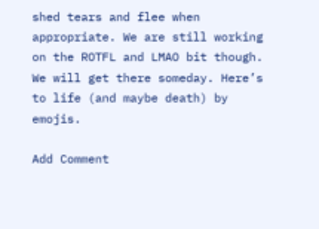shed tears and flee when appropriate. We are still working on the ROTFL and LMAO bit though. We will get there someday. Here’s to life (and maybe death) by emojis.

Add Comment